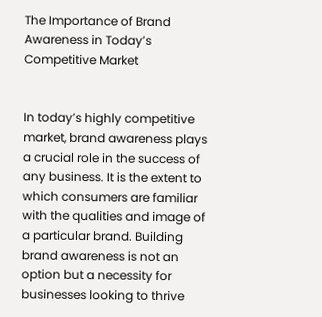The Importance of Brand Awareness in Today’s Competitive Market


In today’s highly competitive market, brand awareness plays a crucial role in the success of any business. It is the extent to which consumers are familiar with the qualities and image of a particular brand. Building brand awareness is not an option but a necessity for businesses looking to thrive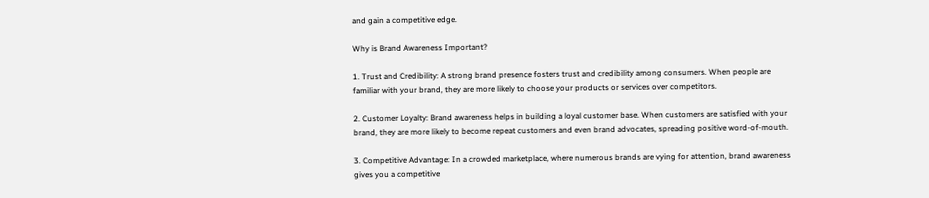and gain a competitive edge.

Why is Brand Awareness Important?

1. Trust and Credibility: A strong brand presence fosters trust and credibility among consumers. When people are familiar with your brand, they are more likely to choose your products or services over competitors.

2. Customer Loyalty: Brand awareness helps in building a loyal customer base. When customers are satisfied with your brand, they are more likely to become repeat customers and even brand advocates, spreading positive word-of-mouth.

3. Competitive Advantage: In a crowded marketplace, where numerous brands are vying for attention, brand awareness gives you a competitive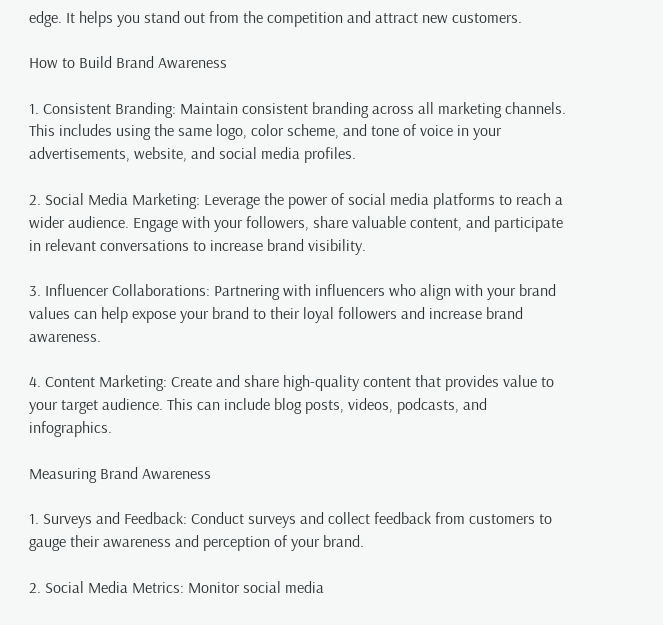edge. It helps you stand out from the competition and attract new customers.

How to Build Brand Awareness

1. Consistent Branding: Maintain consistent branding across all marketing channels. This includes using the same logo, color scheme, and tone of voice in your advertisements, website, and social media profiles.

2. Social Media Marketing: Leverage the power of social media platforms to reach a wider audience. Engage with your followers, share valuable content, and participate in relevant conversations to increase brand visibility.

3. Influencer Collaborations: Partnering with influencers who align with your brand values can help expose your brand to their loyal followers and increase brand awareness.

4. Content Marketing: Create and share high-quality content that provides value to your target audience. This can include blog posts, videos, podcasts, and infographics.

Measuring Brand Awareness

1. Surveys and Feedback: Conduct surveys and collect feedback from customers to gauge their awareness and perception of your brand.

2. Social Media Metrics: Monitor social media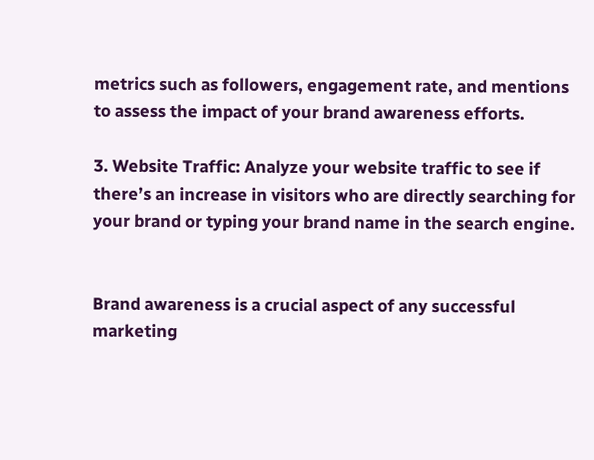metrics such as followers, engagement rate, and mentions to assess the impact of your brand awareness efforts.

3. Website Traffic: Analyze your website traffic to see if there’s an increase in visitors who are directly searching for your brand or typing your brand name in the search engine.


Brand awareness is a crucial aspect of any successful marketing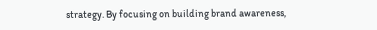strategy. By focusing on building brand awareness,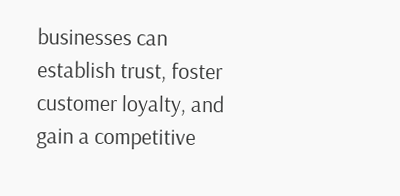businesses can establish trust, foster customer loyalty, and gain a competitive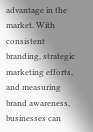advantage in the market. With consistent branding, strategic marketing efforts, and measuring brand awareness, businesses can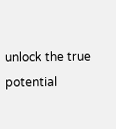unlock the true potential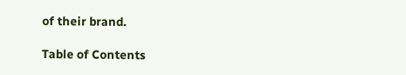of their brand.

Table of Contents